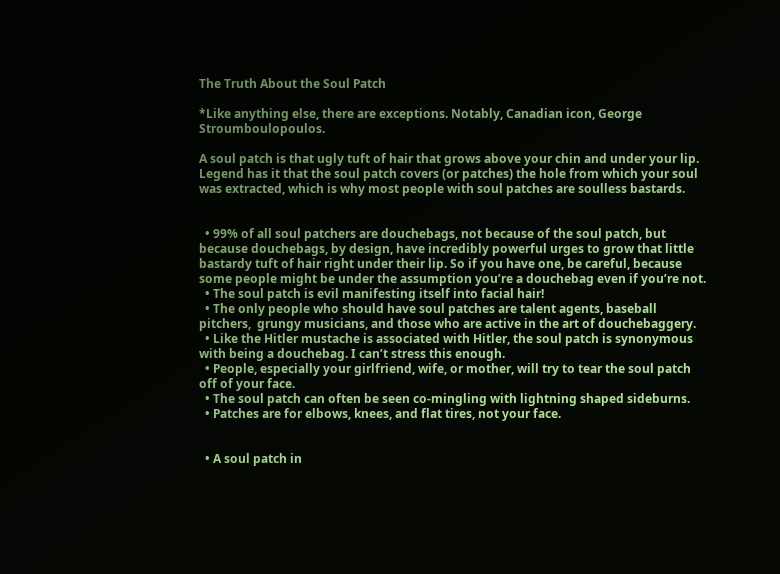The Truth About the Soul Patch

*Like anything else, there are exceptions. Notably, Canadian icon, George Stroumboulopoulos.

A soul patch is that ugly tuft of hair that grows above your chin and under your lip. Legend has it that the soul patch covers (or patches) the hole from which your soul was extracted, which is why most people with soul patches are soulless bastards.


  • 99% of all soul patchers are douchebags, not because of the soul patch, but because douchebags, by design, have incredibly powerful urges to grow that little bastardy tuft of hair right under their lip. So if you have one, be careful, because some people might be under the assumption you’re a douchebag even if you’re not.
  • The soul patch is evil manifesting itself into facial hair!
  • The only people who should have soul patches are talent agents, baseball pitchers,  grungy musicians, and those who are active in the art of douchebaggery.
  • Like the Hitler mustache is associated with Hitler, the soul patch is synonymous with being a douchebag. I can’t stress this enough.
  • People, especially your girlfriend, wife, or mother, will try to tear the soul patch off of your face.
  • The soul patch can often be seen co-mingling with lightning shaped sideburns.
  • Patches are for elbows, knees, and flat tires, not your face.


  • A soul patch in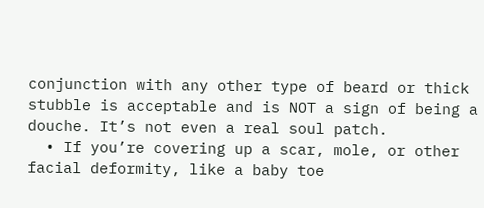conjunction with any other type of beard or thick stubble is acceptable and is NOT a sign of being a douche. It’s not even a real soul patch.
  • If you’re covering up a scar, mole, or other facial deformity, like a baby toe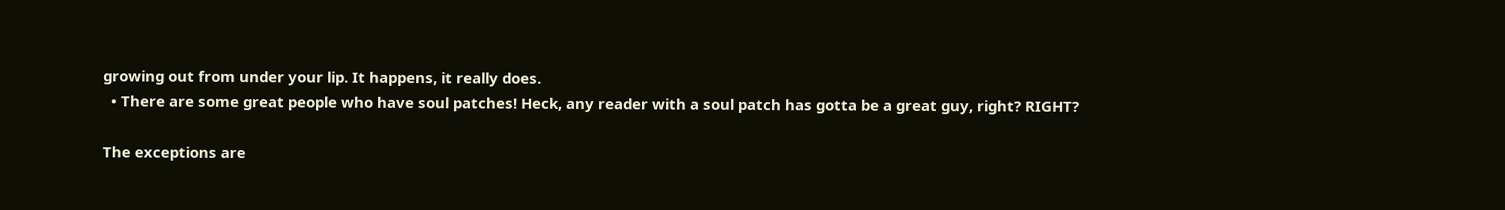growing out from under your lip. It happens, it really does.
  • There are some great people who have soul patches! Heck, any reader with a soul patch has gotta be a great guy, right? RIGHT?

The exceptions are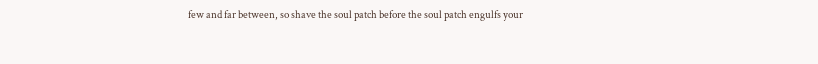few and far between, so shave the soul patch before the soul patch engulfs your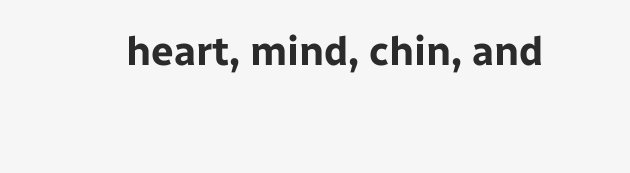heart, mind, chin, and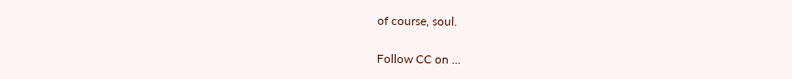of course, soul.

Follow CC on ...